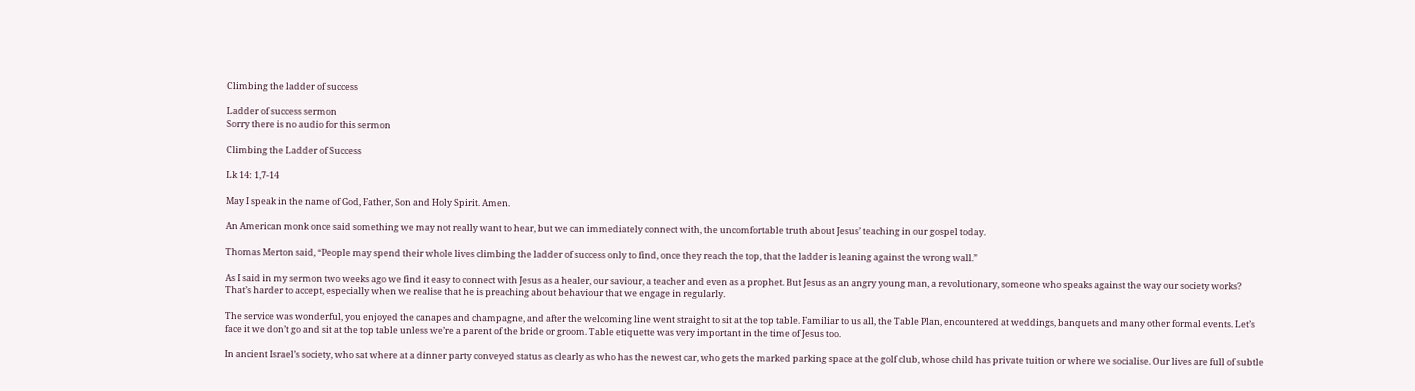Climbing the ladder of success

Ladder of success sermon
Sorry there is no audio for this sermon

Climbing the Ladder of Success

Lk 14: 1,7-14

May I speak in the name of God, Father, Son and Holy Spirit. Amen.

An American monk once said something we may not really want to hear, but we can immediately connect with, the uncomfortable truth about Jesus’ teaching in our gospel today.

Thomas Merton said, “People may spend their whole lives climbing the ladder of success only to find, once they reach the top, that the ladder is leaning against the wrong wall.”

As I said in my sermon two weeks ago we find it easy to connect with Jesus as a healer, our saviour, a teacher and even as a prophet. But Jesus as an angry young man, a revolutionary, someone who speaks against the way our society works? That’s harder to accept, especially when we realise that he is preaching about behaviour that we engage in regularly.

The service was wonderful, you enjoyed the canapes and champagne, and after the welcoming line went straight to sit at the top table. Familiar to us all, the Table Plan, encountered at weddings, banquets and many other formal events. Let’s face it we don’t go and sit at the top table unless we’re a parent of the bride or groom. Table etiquette was very important in the time of Jesus too.

In ancient Israel’s society, who sat where at a dinner party conveyed status as clearly as who has the newest car, who gets the marked parking space at the golf club, whose child has private tuition or where we socialise. Our lives are full of subtle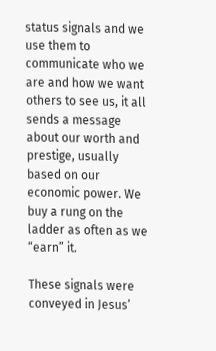status signals and we use them to communicate who we are and how we want others to see us, it all sends a message about our worth and prestige, usually based on our economic power. We buy a rung on the ladder as often as we “earn” it.

These signals were conveyed in Jesus’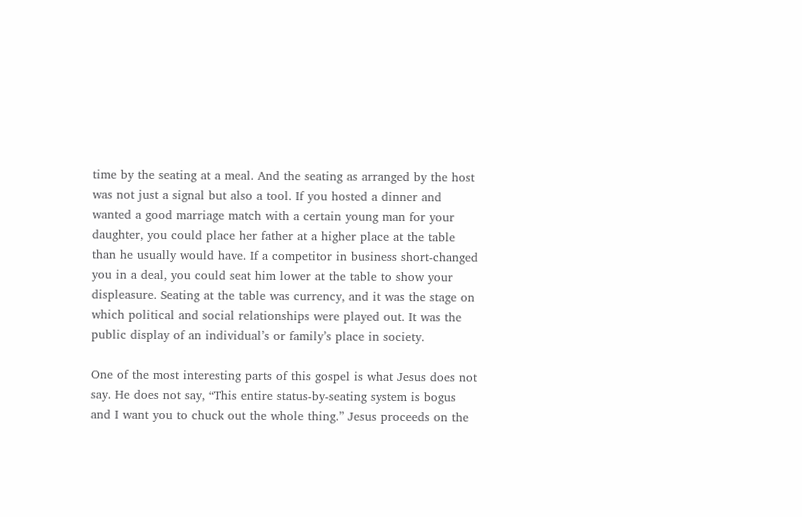time by the seating at a meal. And the seating as arranged by the host was not just a signal but also a tool. If you hosted a dinner and wanted a good marriage match with a certain young man for your daughter, you could place her father at a higher place at the table than he usually would have. If a competitor in business short-changed you in a deal, you could seat him lower at the table to show your displeasure. Seating at the table was currency, and it was the stage on which political and social relationships were played out. It was the public display of an individual’s or family’s place in society.

One of the most interesting parts of this gospel is what Jesus does not say. He does not say, “This entire status-by-seating system is bogus and I want you to chuck out the whole thing.” Jesus proceeds on the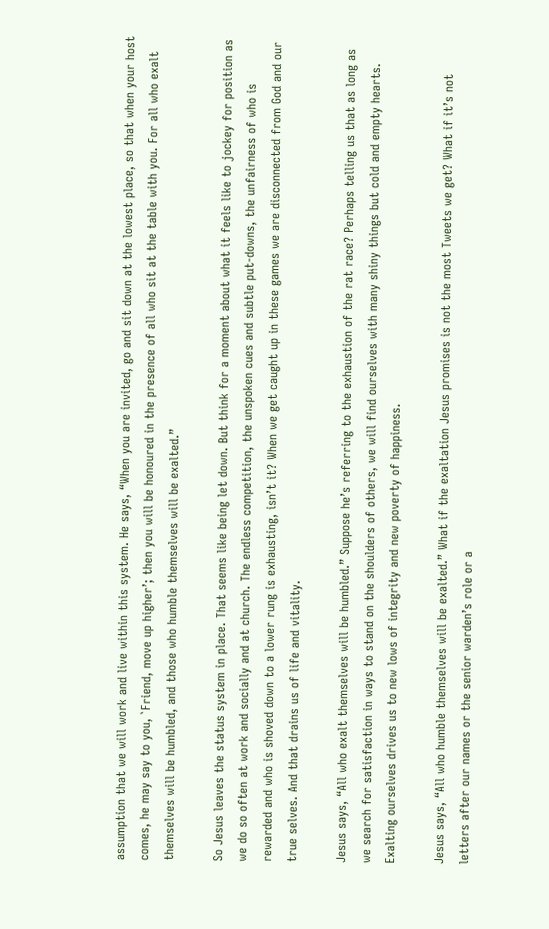assumption that we will work and live within this system. He says, “When you are invited, go and sit down at the lowest place, so that when your host comes, he may say to you, `Friend, move up higher’; then you will be honoured in the presence of all who sit at the table with you. For all who exalt themselves will be humbled, and those who humble themselves will be exalted.”

So Jesus leaves the status system in place. That seems like being let down. But think for a moment about what it feels like to jockey for position as we do so often at work and socially and at church. The endless competition, the unspoken cues and subtle put-downs, the unfairness of who is rewarded and who is shoved down to a lower rung is exhausting, isn’t it? When we get caught up in these games we are disconnected from God and our true selves. And that drains us of life and vitality.

Jesus says, “All who exalt themselves will be humbled.” Suppose he’s referring to the exhaustion of the rat race? Perhaps telling us that as long as we search for satisfaction in ways to stand on the shoulders of others, we will find ourselves with many shiny things but cold and empty hearts. Exalting ourselves drives us to new lows of integrity and new poverty of happiness.

Jesus says, “All who humble themselves will be exalted.” What if the exaltation Jesus promises is not the most Tweets we get? What if it’s not letters after our names or the senior warden’s role or a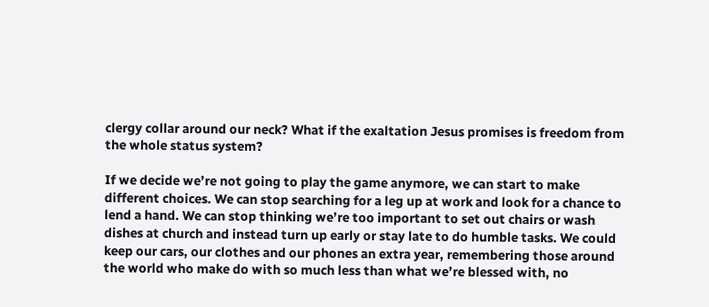clergy collar around our neck? What if the exaltation Jesus promises is freedom from the whole status system?

If we decide we’re not going to play the game anymore, we can start to make different choices. We can stop searching for a leg up at work and look for a chance to lend a hand. We can stop thinking we’re too important to set out chairs or wash dishes at church and instead turn up early or stay late to do humble tasks. We could keep our cars, our clothes and our phones an extra year, remembering those around the world who make do with so much less than what we’re blessed with, no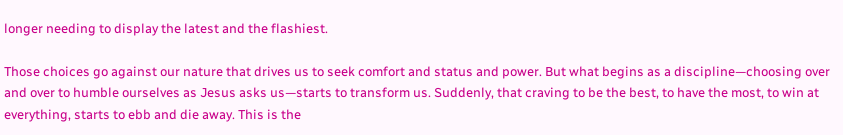longer needing to display the latest and the flashiest.

Those choices go against our nature that drives us to seek comfort and status and power. But what begins as a discipline—choosing over and over to humble ourselves as Jesus asks us—starts to transform us. Suddenly, that craving to be the best, to have the most, to win at everything, starts to ebb and die away. This is the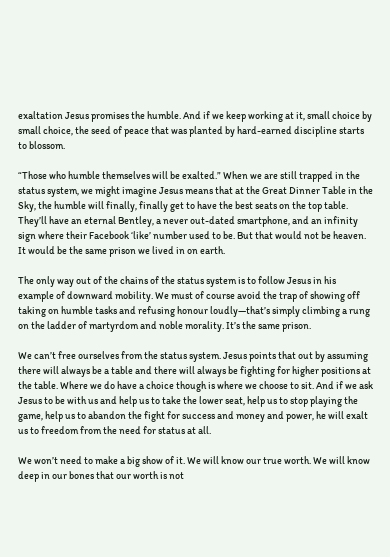exaltation Jesus promises the humble. And if we keep working at it, small choice by small choice, the seed of peace that was planted by hard-earned discipline starts to blossom.

“Those who humble themselves will be exalted.” When we are still trapped in the status system, we might imagine Jesus means that at the Great Dinner Table in the Sky, the humble will finally, finally get to have the best seats on the top table. They’ll have an eternal Bentley, a never out-dated smartphone, and an infinity sign where their Facebook ‘like’ number used to be. But that would not be heaven. It would be the same prison we lived in on earth.

The only way out of the chains of the status system is to follow Jesus in his example of downward mobility. We must of course avoid the trap of showing off taking on humble tasks and refusing honour loudly—that’s simply climbing a rung on the ladder of martyrdom and noble morality. It’s the same prison.

We can’t free ourselves from the status system. Jesus points that out by assuming there will always be a table and there will always be fighting for higher positions at the table. Where we do have a choice though is where we choose to sit. And if we ask Jesus to be with us and help us to take the lower seat, help us to stop playing the game, help us to abandon the fight for success and money and power, he will exalt us to freedom from the need for status at all.

We won’t need to make a big show of it. We will know our true worth. We will know deep in our bones that our worth is not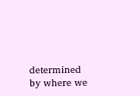determined by where we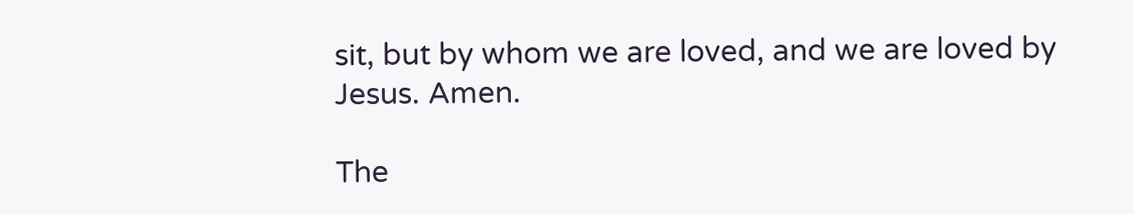sit, but by whom we are loved, and we are loved by Jesus. Amen.

The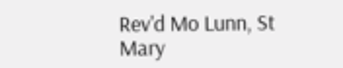Rev'd Mo Lunn, St Mary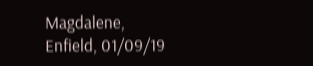Magdalene, Enfield, 01/09/19